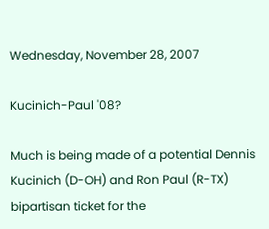Wednesday, November 28, 2007

Kucinich-Paul '08?

Much is being made of a potential Dennis Kucinich (D-OH) and Ron Paul (R-TX) bipartisan ticket for the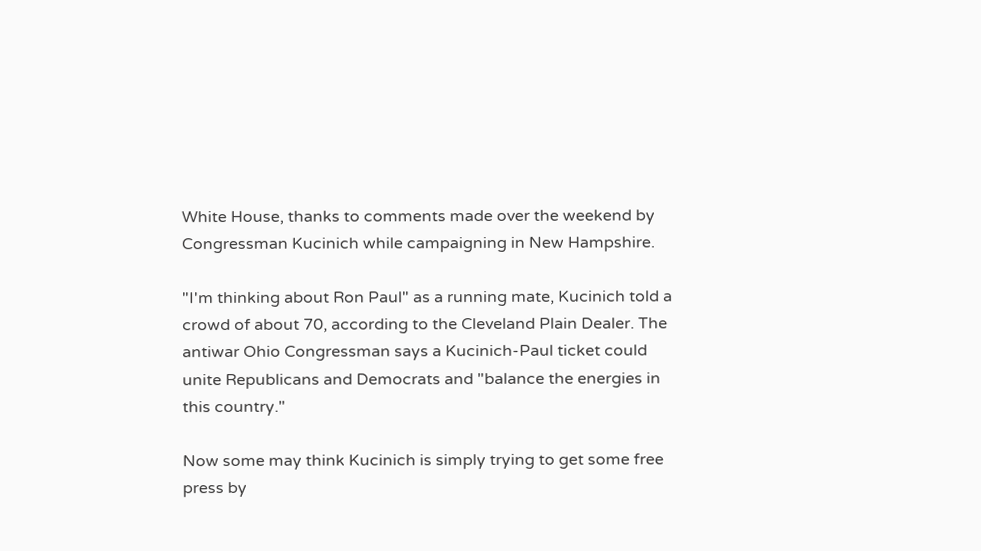White House, thanks to comments made over the weekend by Congressman Kucinich while campaigning in New Hampshire.

"I'm thinking about Ron Paul" as a running mate, Kucinich told a crowd of about 70, according to the Cleveland Plain Dealer. The antiwar Ohio Congressman says a Kucinich-Paul ticket could unite Republicans and Democrats and "balance the energies in this country."

Now some may think Kucinich is simply trying to get some free press by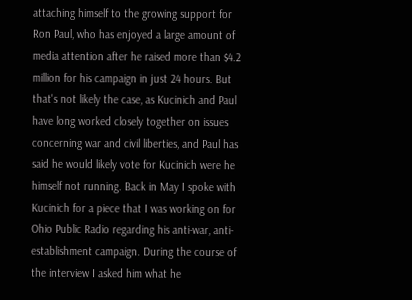attaching himself to the growing support for Ron Paul, who has enjoyed a large amount of media attention after he raised more than $4.2 million for his campaign in just 24 hours. But that's not likely the case, as Kucinich and Paul have long worked closely together on issues concerning war and civil liberties, and Paul has said he would likely vote for Kucinich were he himself not running. Back in May I spoke with Kucinich for a piece that I was working on for Ohio Public Radio regarding his anti-war, anti-establishment campaign. During the course of the interview I asked him what he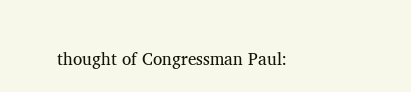thought of Congressman Paul: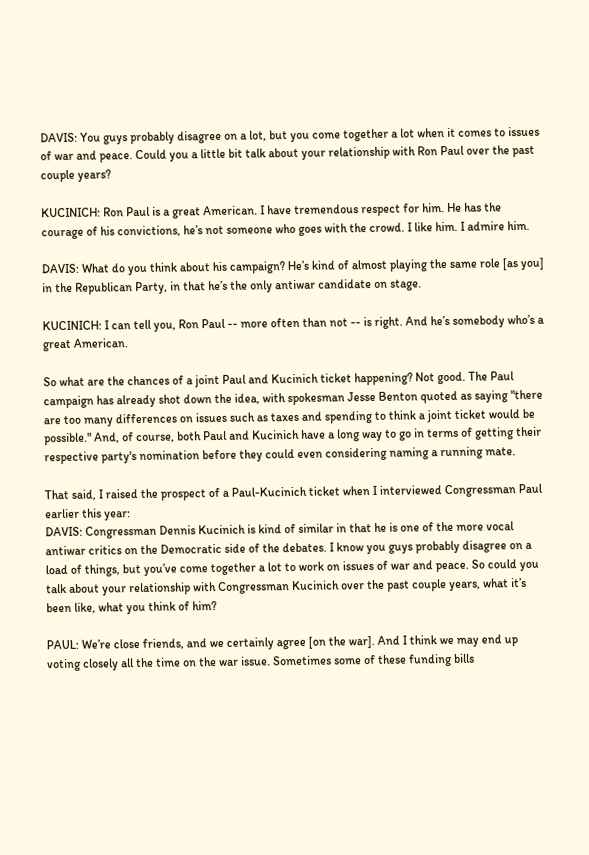DAVIS: You guys probably disagree on a lot, but you come together a lot when it comes to issues of war and peace. Could you a little bit talk about your relationship with Ron Paul over the past couple years?

KUCINICH: Ron Paul is a great American. I have tremendous respect for him. He has the courage of his convictions, he’s not someone who goes with the crowd. I like him. I admire him.

DAVIS: What do you think about his campaign? He’s kind of almost playing the same role [as you] in the Republican Party, in that he’s the only antiwar candidate on stage.

KUCINICH: I can tell you, Ron Paul -- more often than not -- is right. And he’s somebody who’s a great American.

So what are the chances of a joint Paul and Kucinich ticket happening? Not good. The Paul campaign has already shot down the idea, with spokesman Jesse Benton quoted as saying "there are too many differences on issues such as taxes and spending to think a joint ticket would be possible." And, of course, both Paul and Kucinich have a long way to go in terms of getting their respective party's nomination before they could even considering naming a running mate.

That said, I raised the prospect of a Paul-Kucinich ticket when I interviewed Congressman Paul earlier this year:
DAVIS: Congressman Dennis Kucinich is kind of similar in that he is one of the more vocal antiwar critics on the Democratic side of the debates. I know you guys probably disagree on a load of things, but you’ve come together a lot to work on issues of war and peace. So could you talk about your relationship with Congressman Kucinich over the past couple years, what it’s been like, what you think of him?

PAUL: We’re close friends, and we certainly agree [on the war]. And I think we may end up voting closely all the time on the war issue. Sometimes some of these funding bills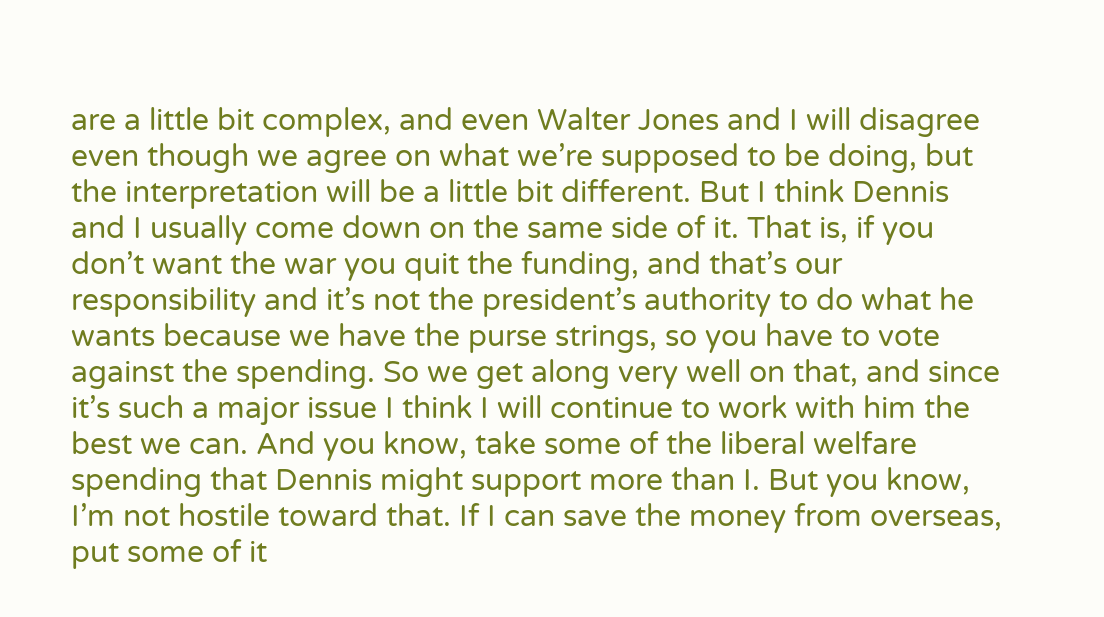are a little bit complex, and even Walter Jones and I will disagree even though we agree on what we’re supposed to be doing, but the interpretation will be a little bit different. But I think Dennis and I usually come down on the same side of it. That is, if you don’t want the war you quit the funding, and that’s our responsibility and it’s not the president’s authority to do what he wants because we have the purse strings, so you have to vote against the spending. So we get along very well on that, and since it’s such a major issue I think I will continue to work with him the best we can. And you know, take some of the liberal welfare spending that Dennis might support more than I. But you know, I’m not hostile toward that. If I can save the money from overseas, put some of it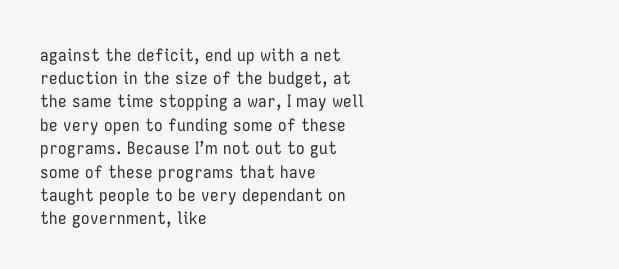against the deficit, end up with a net reduction in the size of the budget, at the same time stopping a war, I may well be very open to funding some of these programs. Because I’m not out to gut some of these programs that have taught people to be very dependant on the government, like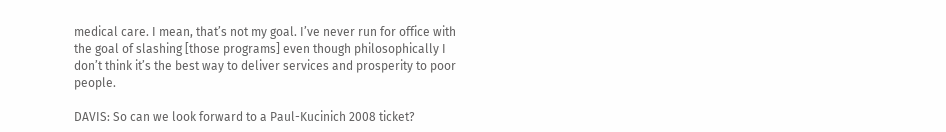medical care. I mean, that’s not my goal. I’ve never run for office with the goal of slashing [those programs] even though philosophically I don’t think it’s the best way to deliver services and prosperity to poor people.

DAVIS: So can we look forward to a Paul-Kucinich 2008 ticket?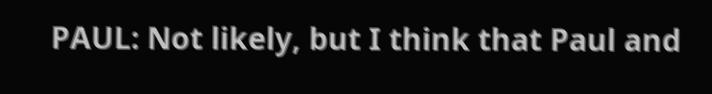PAUL: Not likely, but I think that Paul and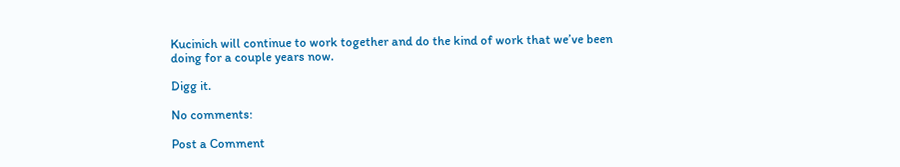Kucinich will continue to work together and do the kind of work that we’ve been doing for a couple years now.

Digg it.

No comments:

Post a Comment